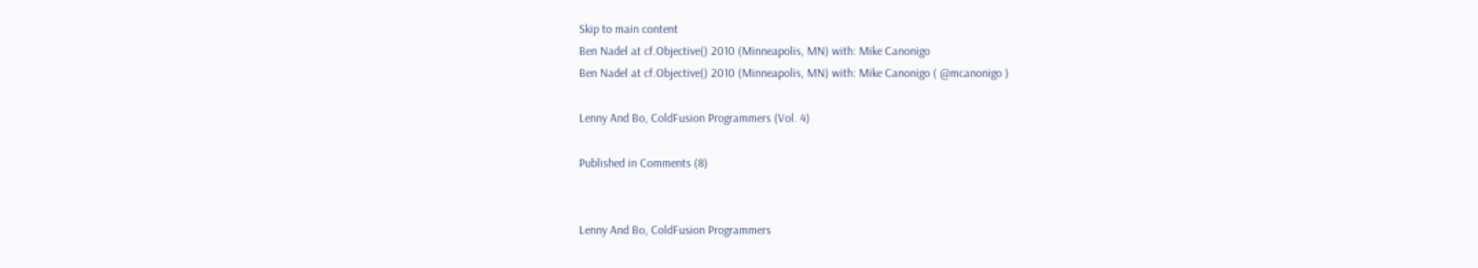Skip to main content
Ben Nadel at cf.Objective() 2010 (Minneapolis, MN) with: Mike Canonigo
Ben Nadel at cf.Objective() 2010 (Minneapolis, MN) with: Mike Canonigo ( @mcanonigo )

Lenny And Bo, ColdFusion Programmers (Vol. 4)

Published in Comments (8)


Lenny And Bo, ColdFusion Programmers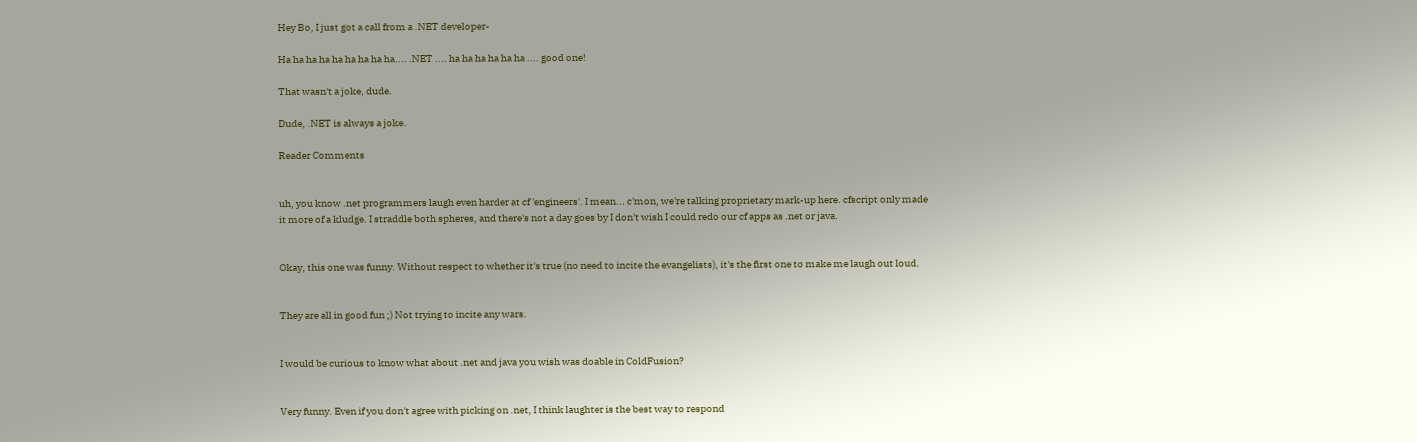Hey Bo, I just got a call from a .NET developer-

Ha ha ha ha ha ha ha ha ha.... .NET .... ha ha ha ha ha ha .... good one!

That wasn't a joke, dude.

Dude, .NET is always a joke.

Reader Comments


uh, you know .net programmers laugh even harder at cf 'engineers'. I mean... c'mon, we're talking proprietary mark-up here. cfscript only made it more of a kludge. I straddle both spheres, and there's not a day goes by I don't wish I could redo our cf apps as .net or java.


Okay, this one was funny. Without respect to whether it's true (no need to incite the evangelists), it's the first one to make me laugh out loud.


They are all in good fun ;) Not trying to incite any wars.


I would be curious to know what about .net and java you wish was doable in ColdFusion?


Very funny. Even if you don't agree with picking on .net, I think laughter is the best way to respond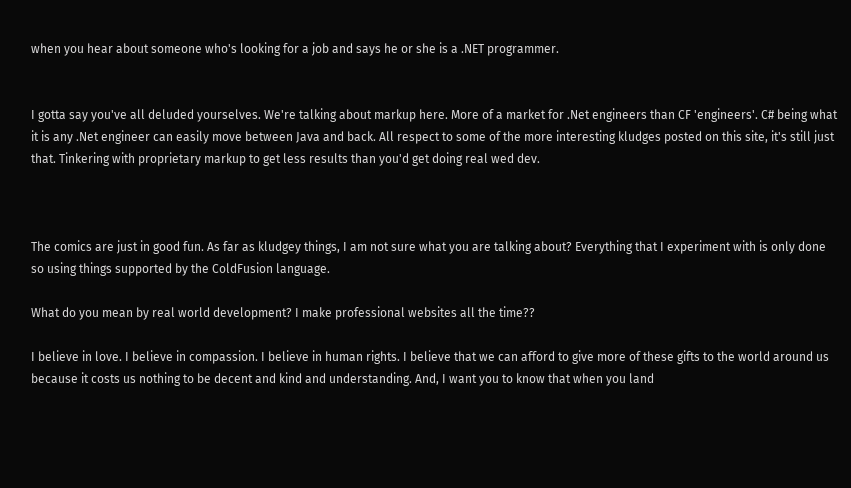when you hear about someone who's looking for a job and says he or she is a .NET programmer.


I gotta say you've all deluded yourselves. We're talking about markup here. More of a market for .Net engineers than CF 'engineers'. C# being what it is any .Net engineer can easily move between Java and back. All respect to some of the more interesting kludges posted on this site, it's still just that. Tinkering with proprietary markup to get less results than you'd get doing real wed dev.



The comics are just in good fun. As far as kludgey things, I am not sure what you are talking about? Everything that I experiment with is only done so using things supported by the ColdFusion language.

What do you mean by real world development? I make professional websites all the time??

I believe in love. I believe in compassion. I believe in human rights. I believe that we can afford to give more of these gifts to the world around us because it costs us nothing to be decent and kind and understanding. And, I want you to know that when you land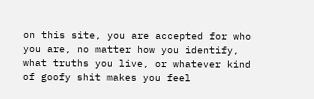on this site, you are accepted for who you are, no matter how you identify, what truths you live, or whatever kind of goofy shit makes you feel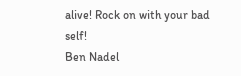alive! Rock on with your bad self!
Ben Nadel